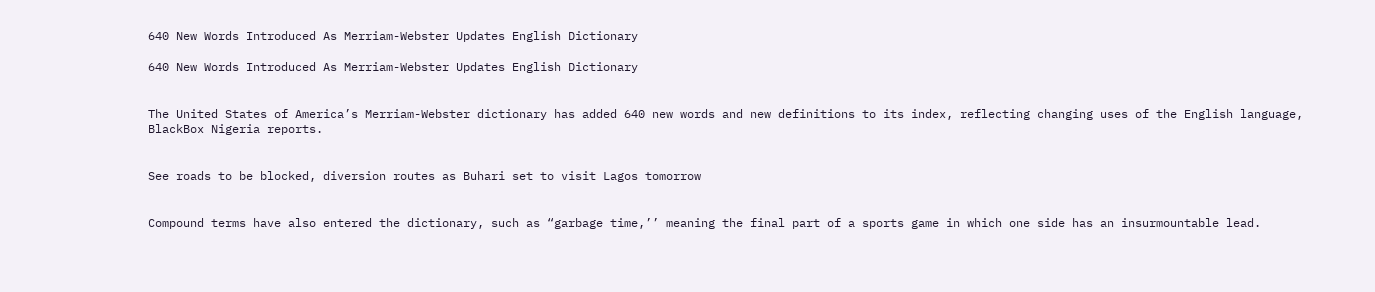640 New Words Introduced As Merriam-Webster Updates English Dictionary

640 New Words Introduced As Merriam-Webster Updates English Dictionary


The United States of America’s Merriam-Webster dictionary has added 640 new words and new definitions to its index, reflecting changing uses of the English language, BlackBox Nigeria reports.


See roads to be blocked, diversion routes as Buhari set to visit Lagos tomorrow


Compound terms have also entered the dictionary, such as “garbage time,’’ meaning the final part of a sports game in which one side has an insurmountable lead.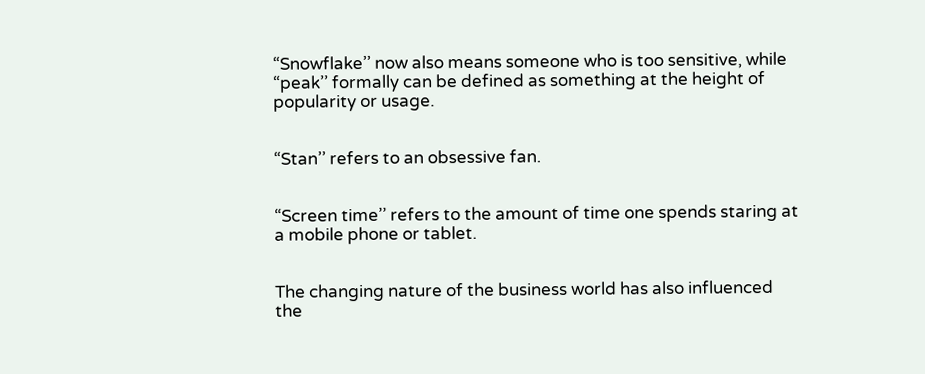“Snowflake’’ now also means someone who is too sensitive, while “peak’’ formally can be defined as something at the height of popularity or usage.


“Stan’’ refers to an obsessive fan.


“Screen time’’ refers to the amount of time one spends staring at a mobile phone or tablet.


The changing nature of the business world has also influenced the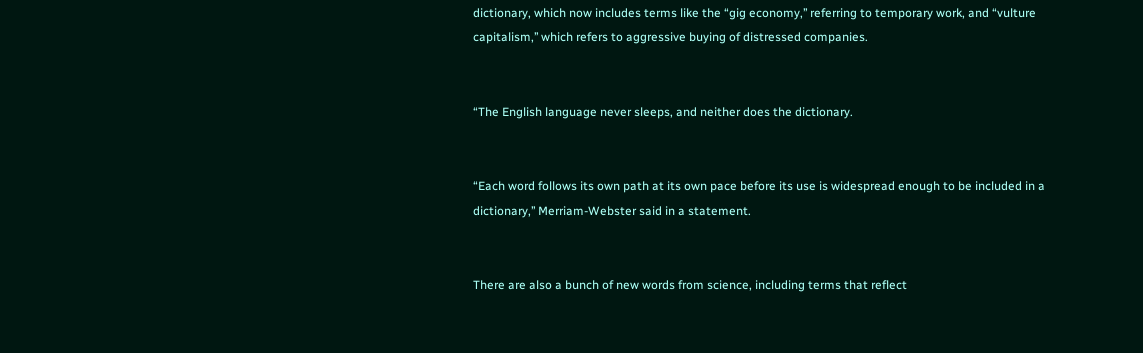dictionary, which now includes terms like the “gig economy,’’ referring to temporary work, and “vulture capitalism,’’ which refers to aggressive buying of distressed companies.


“The English language never sleeps, and neither does the dictionary.


“Each word follows its own path at its own pace before its use is widespread enough to be included in a dictionary,’’ Merriam-Webster said in a statement.


There are also a bunch of new words from science, including terms that reflect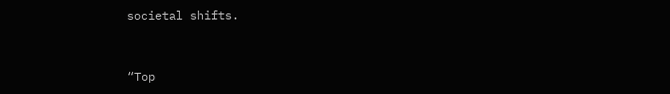societal shifts.


“Top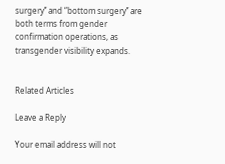surgery’’ and “bottom surgery’’ are both terms from gender confirmation operations, as transgender visibility expands.


Related Articles

Leave a Reply

Your email address will not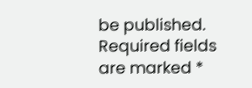be published. Required fields are marked *